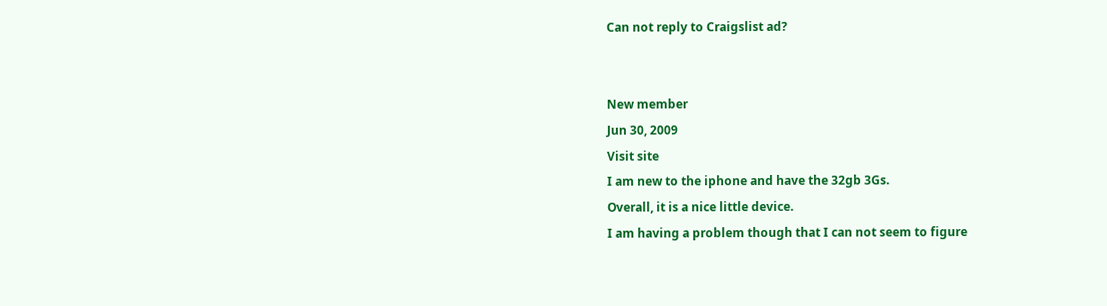Can not reply to Craigslist ad?


New member
Jun 30, 2009
Visit site
I am new to the iphone and have the 32gb 3Gs.
Overall, it is a nice little device.
I am having a problem though that I can not seem to figure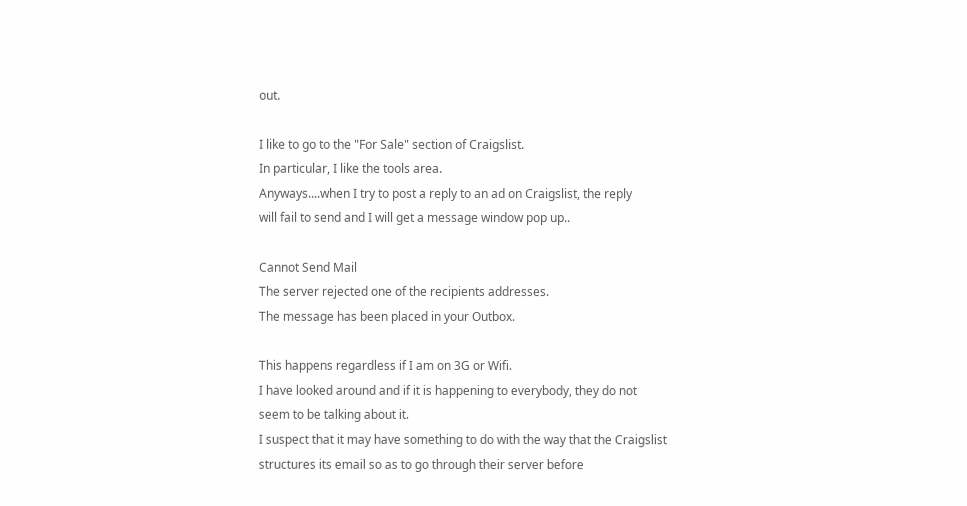out.

I like to go to the "For Sale" section of Craigslist.
In particular, I like the tools area.
Anyways....when I try to post a reply to an ad on Craigslist, the reply
will fail to send and I will get a message window pop up..

Cannot Send Mail
The server rejected one of the recipients addresses.
The message has been placed in your Outbox.

This happens regardless if I am on 3G or Wifi.
I have looked around and if it is happening to everybody, they do not
seem to be talking about it.
I suspect that it may have something to do with the way that the Craigslist
structures its email so as to go through their server before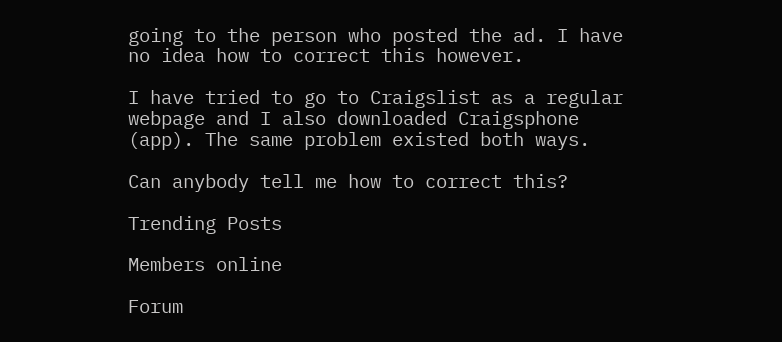going to the person who posted the ad. I have no idea how to correct this however.

I have tried to go to Craigslist as a regular webpage and I also downloaded Craigsphone (app). The same problem existed both ways.

Can anybody tell me how to correct this?

Trending Posts

Members online

Forum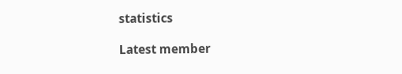statistics

Latest member